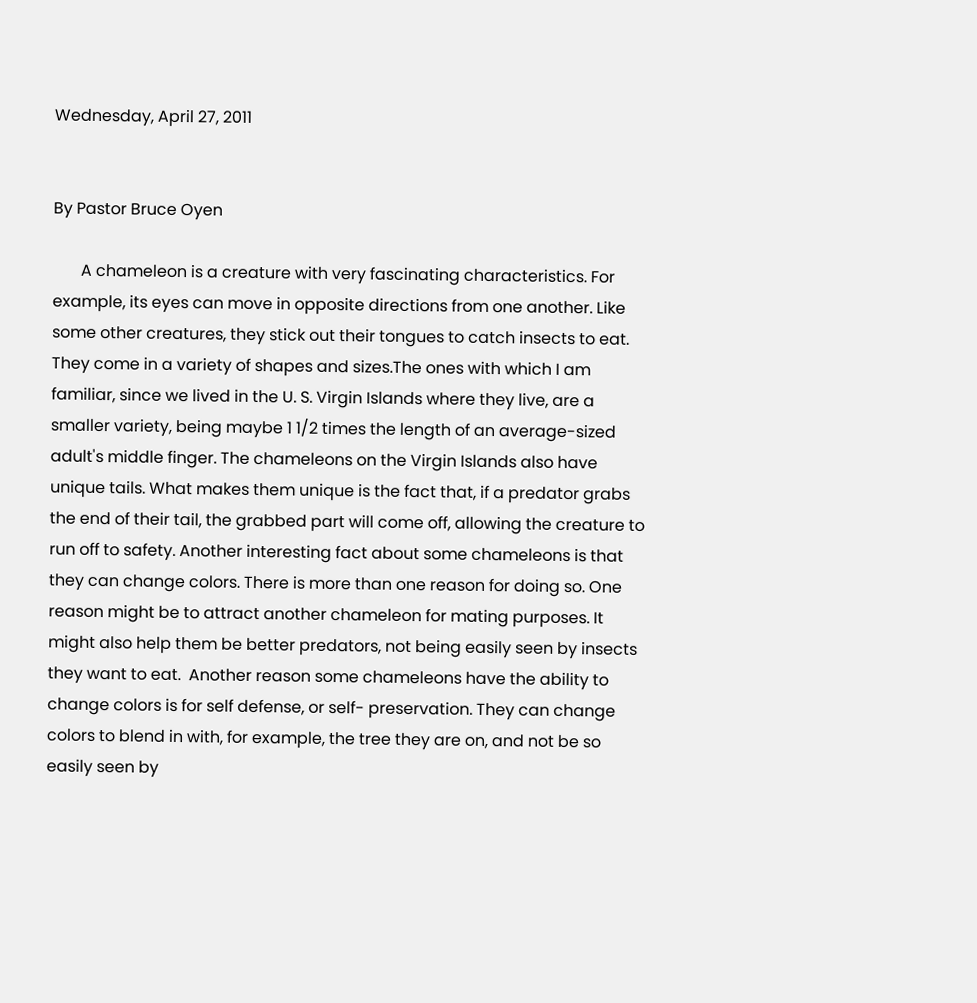Wednesday, April 27, 2011


By Pastor Bruce Oyen

       A chameleon is a creature with very fascinating characteristics. For example, its eyes can move in opposite directions from one another. Like some other creatures, they stick out their tongues to catch insects to eat. They come in a variety of shapes and sizes.The ones with which I am familiar, since we lived in the U. S. Virgin Islands where they live, are a smaller variety, being maybe 1 1/2 times the length of an average-sized adult's middle finger. The chameleons on the Virgin Islands also have unique tails. What makes them unique is the fact that, if a predator grabs the end of their tail, the grabbed part will come off, allowing the creature to run off to safety. Another interesting fact about some chameleons is that they can change colors. There is more than one reason for doing so. One reason might be to attract another chameleon for mating purposes. It might also help them be better predators, not being easily seen by insects they want to eat.  Another reason some chameleons have the ability to change colors is for self defense, or self- preservation. They can change colors to blend in with, for example, the tree they are on, and not be so easily seen by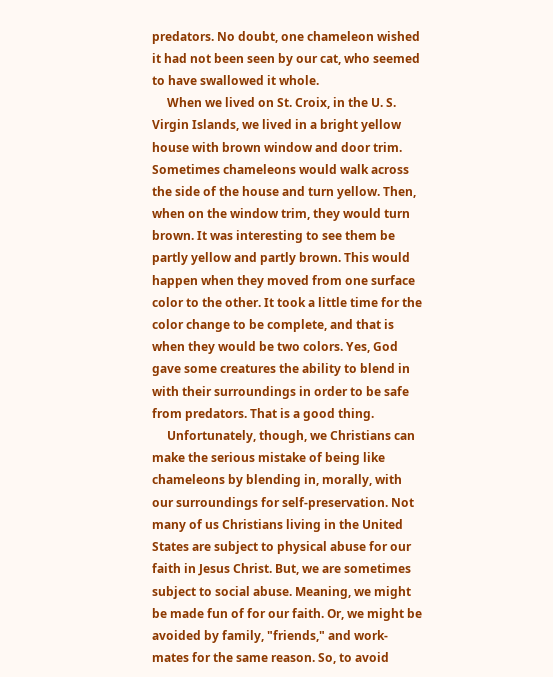predators. No doubt, one chameleon wished it had not been seen by our cat, who seemed to have swallowed it whole.
     When we lived on St. Croix, in the U. S. Virgin Islands, we lived in a bright yellow house with brown window and door trim. Sometimes chameleons would walk across the side of the house and turn yellow. Then, when on the window trim, they would turn brown. It was interesting to see them be partly yellow and partly brown. This would happen when they moved from one surface color to the other. It took a little time for the color change to be complete, and that is when they would be two colors. Yes, God gave some creatures the ability to blend in with their surroundings in order to be safe from predators. That is a good thing.
     Unfortunately, though, we Christians can make the serious mistake of being like chameleons by blending in, morally, with our surroundings for self-preservation. Not many of us Christians living in the United States are subject to physical abuse for our faith in Jesus Christ. But, we are sometimes subject to social abuse. Meaning, we might be made fun of for our faith. Or, we might be avoided by family, "friends," and work-mates for the same reason. So, to avoid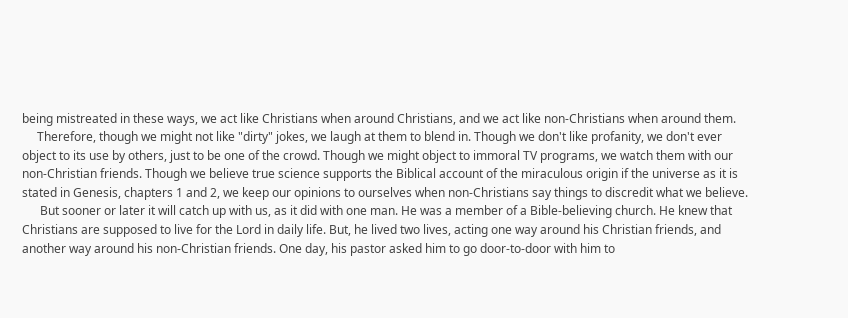being mistreated in these ways, we act like Christians when around Christians, and we act like non-Christians when around them.
     Therefore, though we might not like "dirty" jokes, we laugh at them to blend in. Though we don't like profanity, we don't ever object to its use by others, just to be one of the crowd. Though we might object to immoral TV programs, we watch them with our non-Christian friends. Though we believe true science supports the Biblical account of the miraculous origin if the universe as it is stated in Genesis, chapters 1 and 2, we keep our opinions to ourselves when non-Christians say things to discredit what we believe.
      But sooner or later it will catch up with us, as it did with one man. He was a member of a Bible-believing church. He knew that Christians are supposed to live for the Lord in daily life. But, he lived two lives, acting one way around his Christian friends, and another way around his non-Christian friends. One day, his pastor asked him to go door-to-door with him to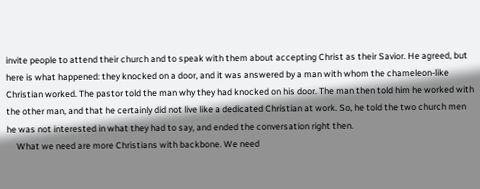invite people to attend their church and to speak with them about accepting Christ as their Savior. He agreed, but here is what happened: they knocked on a door, and it was answered by a man with whom the chameleon-like Christian worked. The pastor told the man why they had knocked on his door. The man then told him he worked with the other man, and that he certainly did not live like a dedicated Christian at work. So, he told the two church men he was not interested in what they had to say, and ended the conversation right then.
     What we need are more Christians with backbone. We need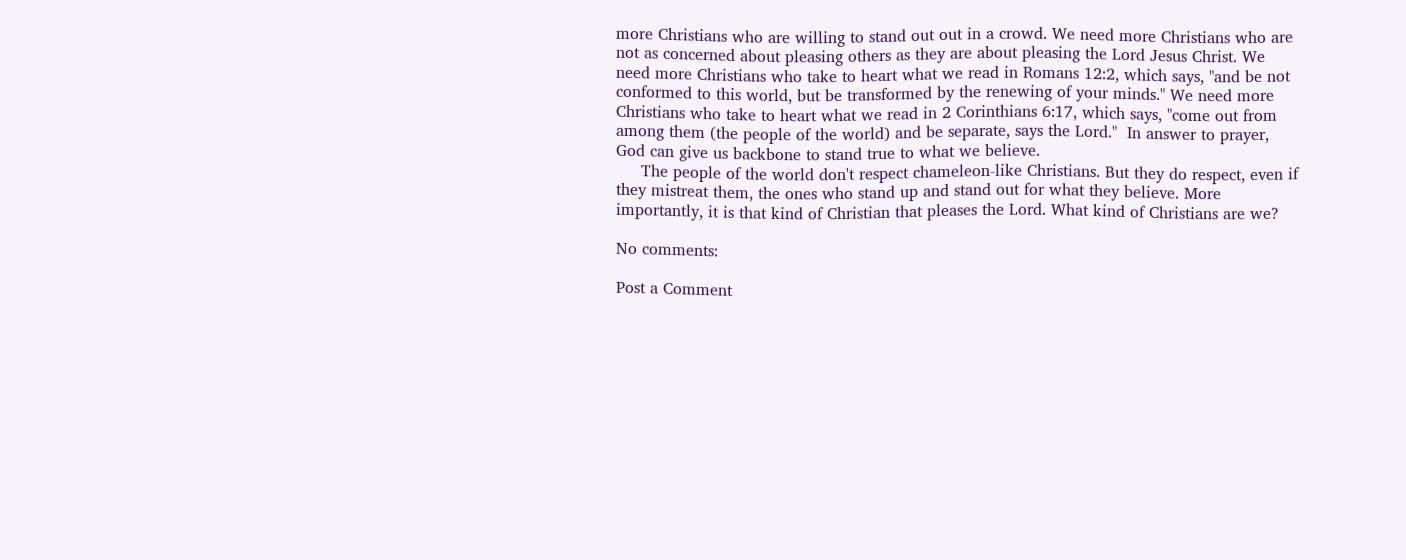more Christians who are willing to stand out out in a crowd. We need more Christians who are not as concerned about pleasing others as they are about pleasing the Lord Jesus Christ. We need more Christians who take to heart what we read in Romans 12:2, which says, "and be not conformed to this world, but be transformed by the renewing of your minds." We need more Christians who take to heart what we read in 2 Corinthians 6:17, which says, "come out from among them (the people of the world) and be separate, says the Lord."  In answer to prayer, God can give us backbone to stand true to what we believe.
     The people of the world don't respect chameleon-like Christians. But they do respect, even if they mistreat them, the ones who stand up and stand out for what they believe. More importantly, it is that kind of Christian that pleases the Lord. What kind of Christians are we?

No comments:

Post a Comment